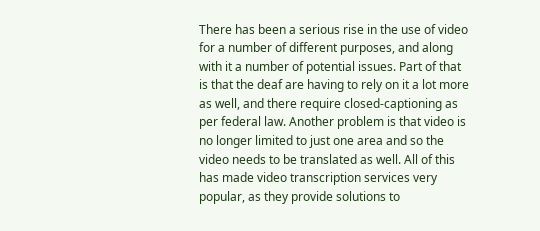There has been a serious rise in the use of video for a number of different purposes, and along with it a number of potential issues. Part of that is that the deaf are having to rely on it a lot more as well, and there require closed-captioning as per federal law. Another problem is that video is no longer limited to just one area and so the video needs to be translated as well. All of this has made video transcription services very popular, as they provide solutions to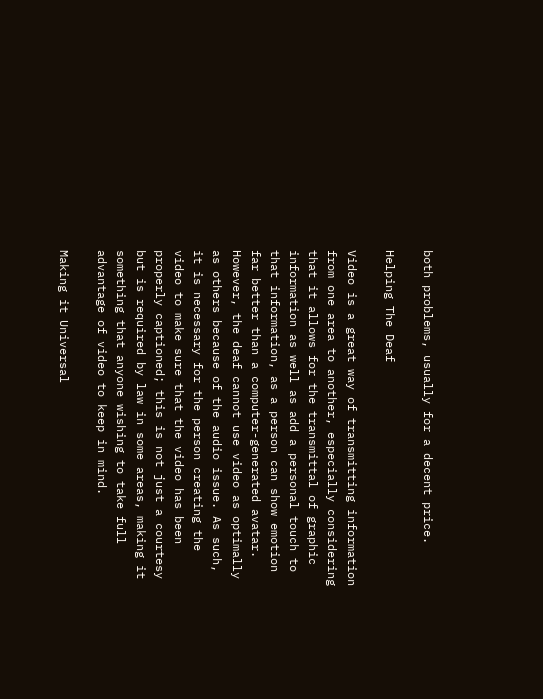both problems, usually for a decent price.

Helping The Deaf

Video is a great way of transmitting information from one area to another, especially considering that it allows for the transmittal of graphic information as well as add a personal touch to that information, as a person can show emotion far better than a computer-generated avatar. However, the deaf cannot use video as optimally as others because of the audio issue. As such, it is necessary for the person creating the video to make sure that the video has been properly captioned; this is not just a courtesy but is required by law in some areas, making it something that anyone wishing to take full advantage of video to keep in mind.

Making it Universal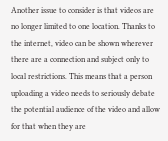Another issue to consider is that videos are no longer limited to one location. Thanks to the internet, video can be shown wherever there are a connection and subject only to local restrictions. This means that a person uploading a video needs to seriously debate the potential audience of the video and allow for that when they are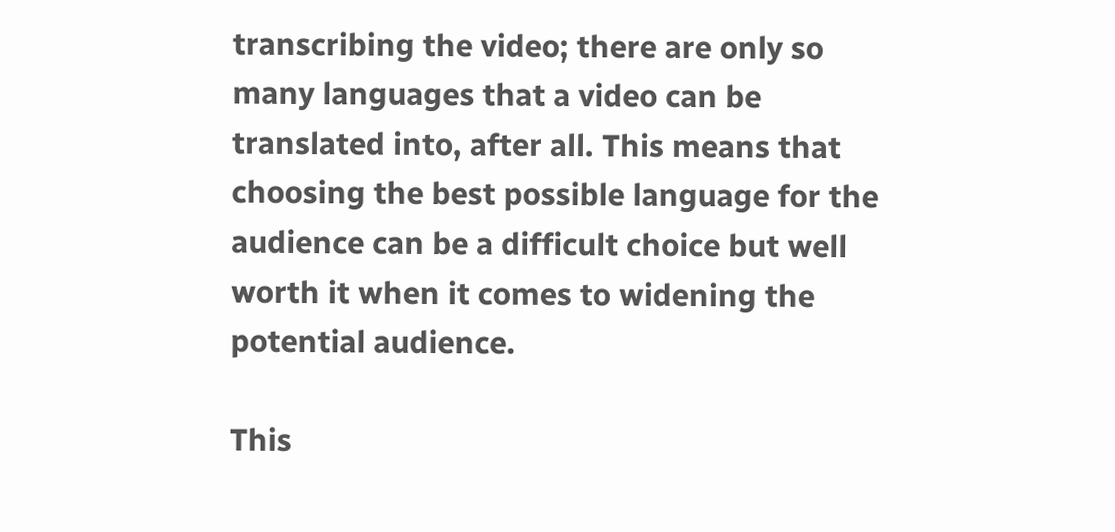transcribing the video; there are only so many languages that a video can be translated into, after all. This means that choosing the best possible language for the audience can be a difficult choice but well worth it when it comes to widening the potential audience.

This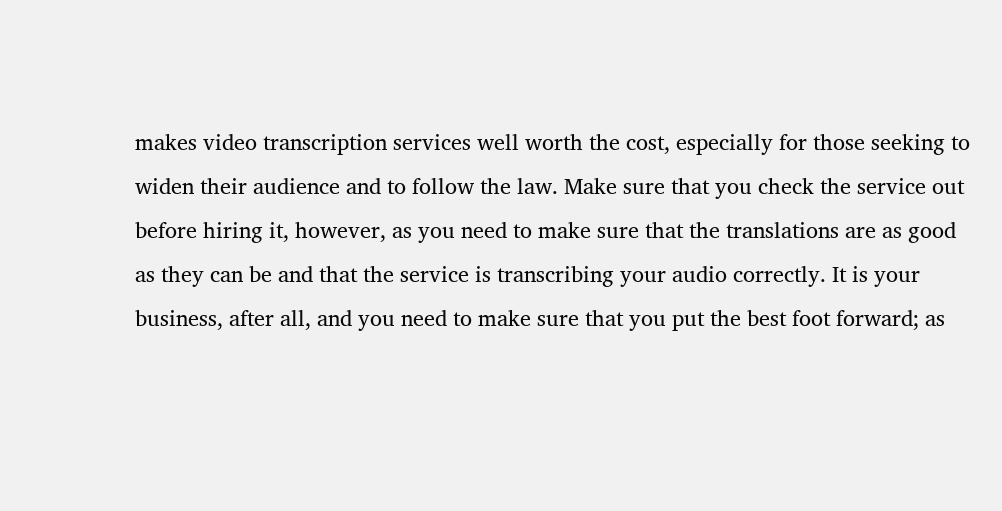makes video transcription services well worth the cost, especially for those seeking to widen their audience and to follow the law. Make sure that you check the service out before hiring it, however, as you need to make sure that the translations are as good as they can be and that the service is transcribing your audio correctly. It is your business, after all, and you need to make sure that you put the best foot forward; as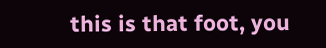this is that foot, you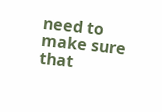need to make sure that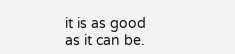it is as good as it can be.